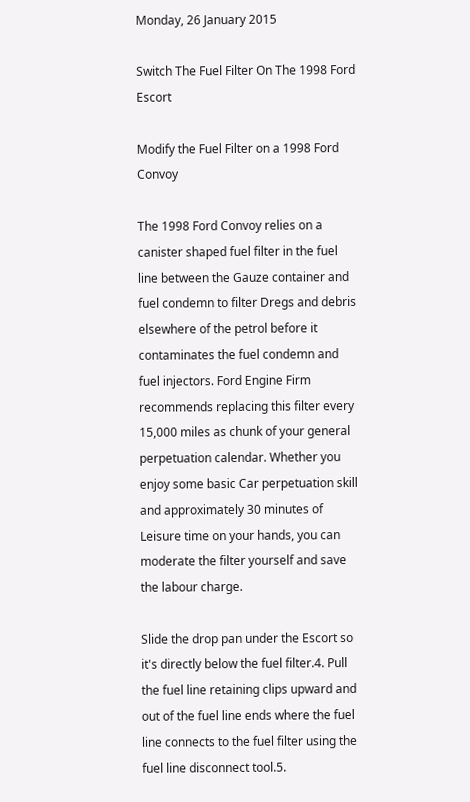Monday, 26 January 2015

Switch The Fuel Filter On The 1998 Ford Escort

Modify the Fuel Filter on a 1998 Ford Convoy

The 1998 Ford Convoy relies on a canister shaped fuel filter in the fuel line between the Gauze container and fuel condemn to filter Dregs and debris elsewhere of the petrol before it contaminates the fuel condemn and fuel injectors. Ford Engine Firm recommends replacing this filter every 15,000 miles as chunk of your general perpetuation calendar. Whether you enjoy some basic Car perpetuation skill and approximately 30 minutes of Leisure time on your hands, you can moderate the filter yourself and save the labour charge.

Slide the drop pan under the Escort so it's directly below the fuel filter.4. Pull the fuel line retaining clips upward and out of the fuel line ends where the fuel line connects to the fuel filter using the fuel line disconnect tool.5.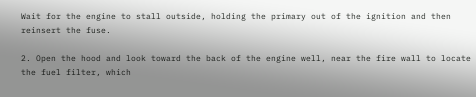Wait for the engine to stall outside, holding the primary out of the ignition and then reinsert the fuse.

2. Open the hood and look toward the back of the engine well, near the fire wall to locate the fuel filter, which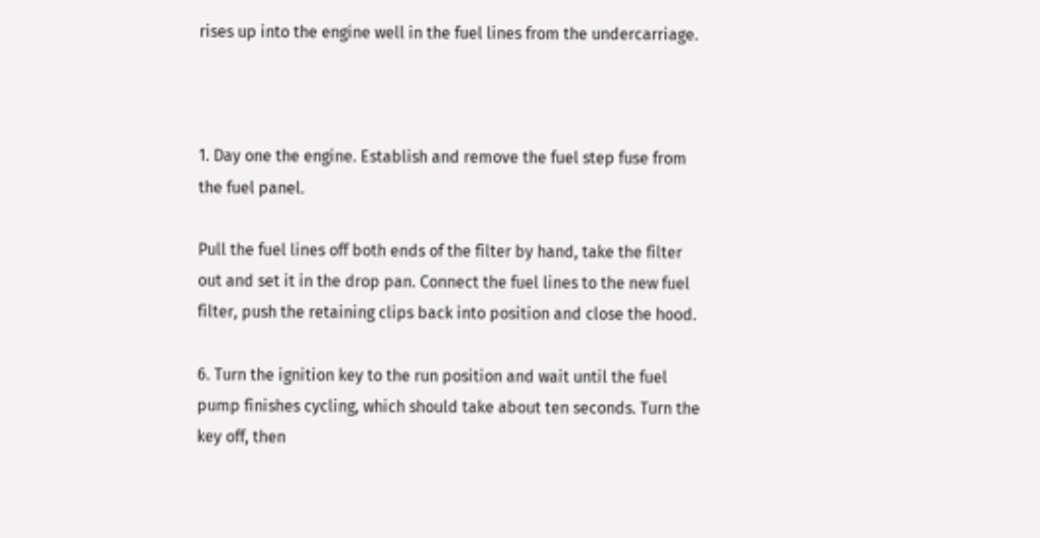rises up into the engine well in the fuel lines from the undercarriage.



1. Day one the engine. Establish and remove the fuel step fuse from the fuel panel.

Pull the fuel lines off both ends of the filter by hand, take the filter out and set it in the drop pan. Connect the fuel lines to the new fuel filter, push the retaining clips back into position and close the hood.

6. Turn the ignition key to the run position and wait until the fuel pump finishes cycling, which should take about ten seconds. Turn the key off, then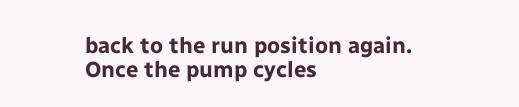back to the run position again. Once the pump cycles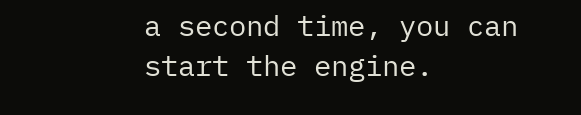a second time, you can start the engine.